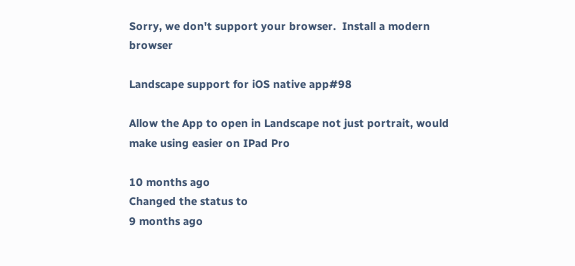Sorry, we don't support your browser.  Install a modern browser

Landscape support for iOS native app#98

Allow the App to open in Landscape not just portrait, would make using easier on IPad Pro

10 months ago
Changed the status to
9 months ago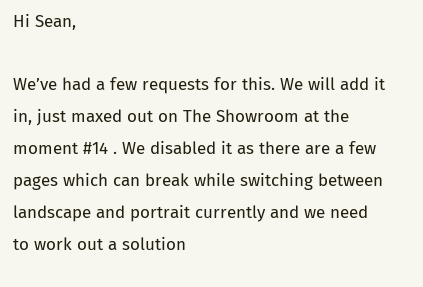Hi Sean,

We’ve had a few requests for this. We will add it in, just maxed out on The Showroom at the moment #14 . We disabled it as there are a few pages which can break while switching between landscape and portrait currently and we need to work out a solution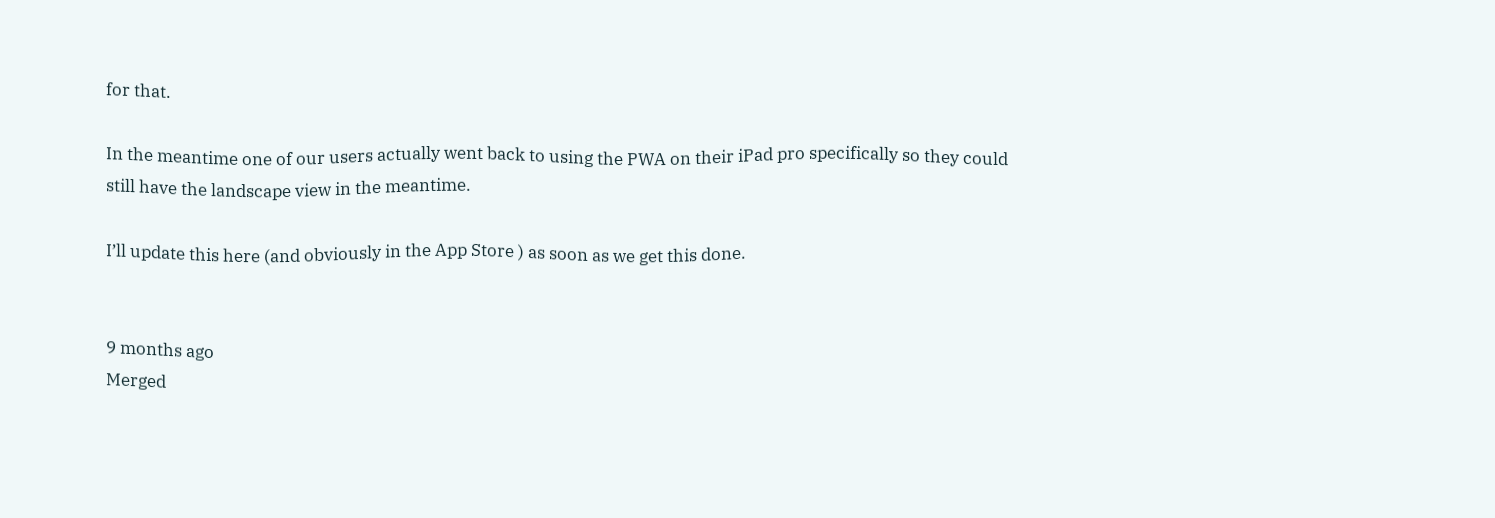for that.

In the meantime one of our users actually went back to using the PWA on their iPad pro specifically so they could still have the landscape view in the meantime.

I’ll update this here (and obviously in the App Store ) as soon as we get this done.


9 months ago
Merged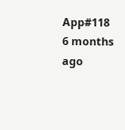App#118
6 months ago